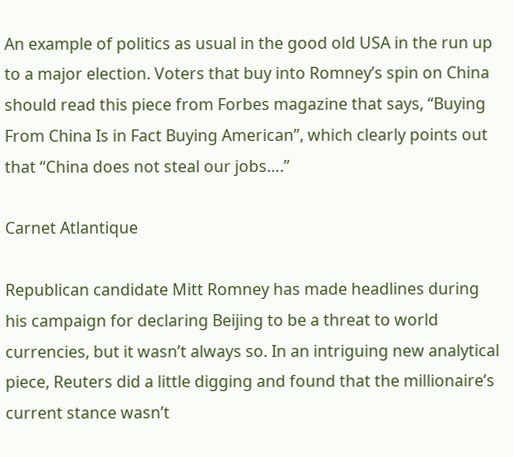An example of politics as usual in the good old USA in the run up to a major election. Voters that buy into Romney’s spin on China should read this piece from Forbes magazine that says, “Buying From China Is in Fact Buying American”, which clearly points out that “China does not steal our jobs….”

Carnet Atlantique

Republican candidate Mitt Romney has made headlines during his campaign for declaring Beijing to be a threat to world currencies, but it wasn’t always so. In an intriguing new analytical piece, Reuters did a little digging and found that the millionaire’s current stance wasn’t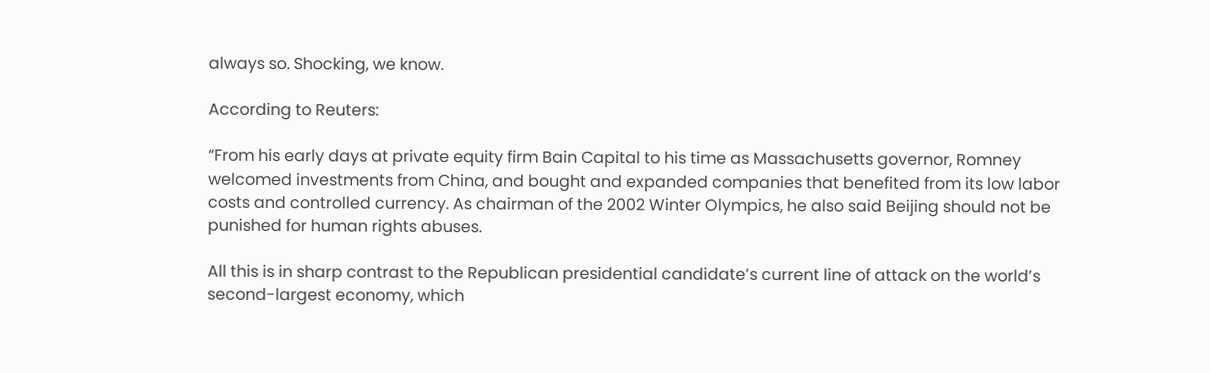always so. Shocking, we know.

According to Reuters:

“From his early days at private equity firm Bain Capital to his time as Massachusetts governor, Romney welcomed investments from China, and bought and expanded companies that benefited from its low labor costs and controlled currency. As chairman of the 2002 Winter Olympics, he also said Beijing should not be punished for human rights abuses.

All this is in sharp contrast to the Republican presidential candidate’s current line of attack on the world’s second-largest economy, which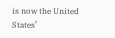is now the United States’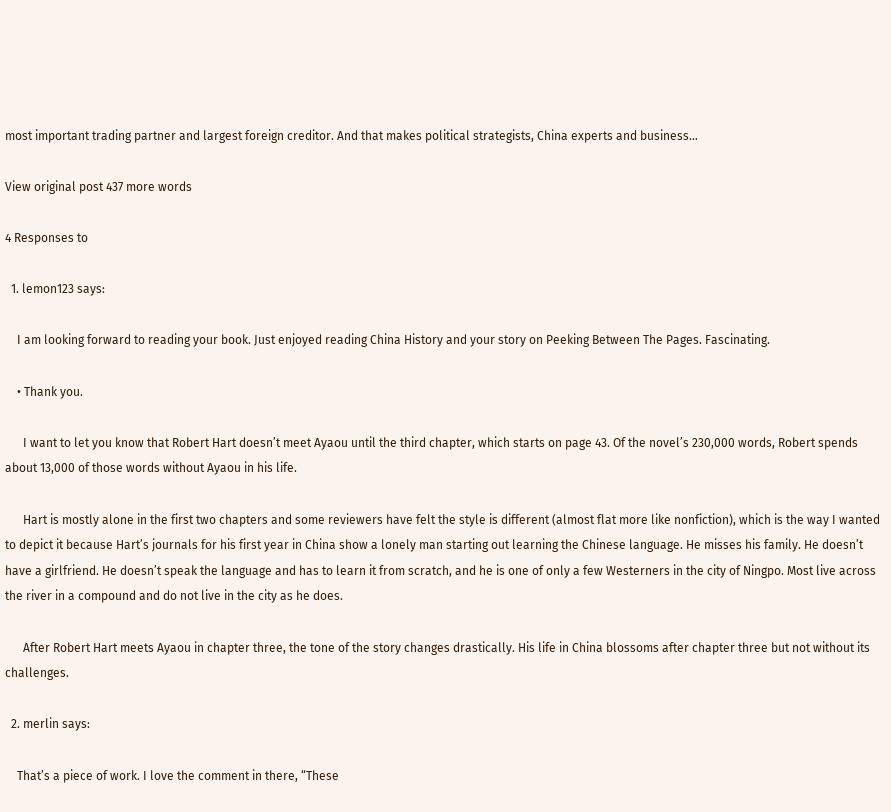most important trading partner and largest foreign creditor. And that makes political strategists, China experts and business…

View original post 437 more words

4 Responses to

  1. lemon123 says:

    I am looking forward to reading your book. Just enjoyed reading China History and your story on Peeking Between The Pages. Fascinating.

    • Thank you.

      I want to let you know that Robert Hart doesn’t meet Ayaou until the third chapter, which starts on page 43. Of the novel’s 230,000 words, Robert spends about 13,000 of those words without Ayaou in his life.

      Hart is mostly alone in the first two chapters and some reviewers have felt the style is different (almost flat more like nonfiction), which is the way I wanted to depict it because Hart’s journals for his first year in China show a lonely man starting out learning the Chinese language. He misses his family. He doesn’t have a girlfriend. He doesn’t speak the language and has to learn it from scratch, and he is one of only a few Westerners in the city of Ningpo. Most live across the river in a compound and do not live in the city as he does.

      After Robert Hart meets Ayaou in chapter three, the tone of the story changes drastically. His life in China blossoms after chapter three but not without its challenges.

  2. merlin says:

    That’s a piece of work. I love the comment in there, “These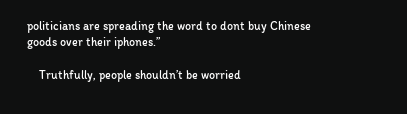politicians are spreading the word to dont buy Chinese goods over their iphones.”

    Truthfully, people shouldn’t be worried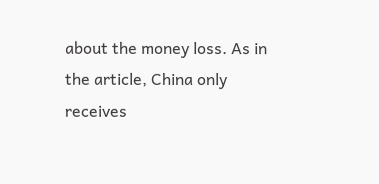about the money loss. As in the article, China only receives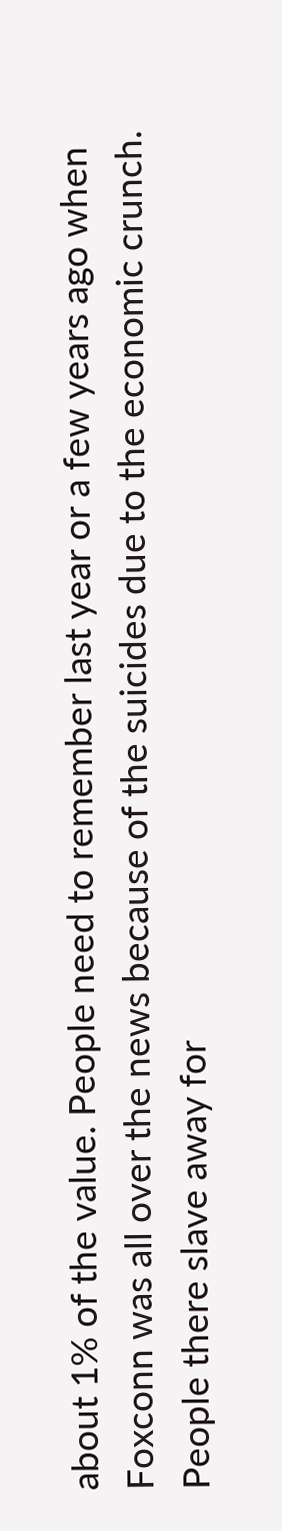about 1% of the value. People need to remember last year or a few years ago when Foxconn was all over the news because of the suicides due to the economic crunch. People there slave away for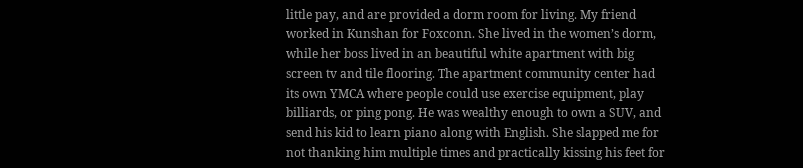little pay, and are provided a dorm room for living. My friend worked in Kunshan for Foxconn. She lived in the women’s dorm, while her boss lived in an beautiful white apartment with big screen tv and tile flooring. The apartment community center had its own YMCA where people could use exercise equipment, play billiards, or ping pong. He was wealthy enough to own a SUV, and send his kid to learn piano along with English. She slapped me for not thanking him multiple times and practically kissing his feet for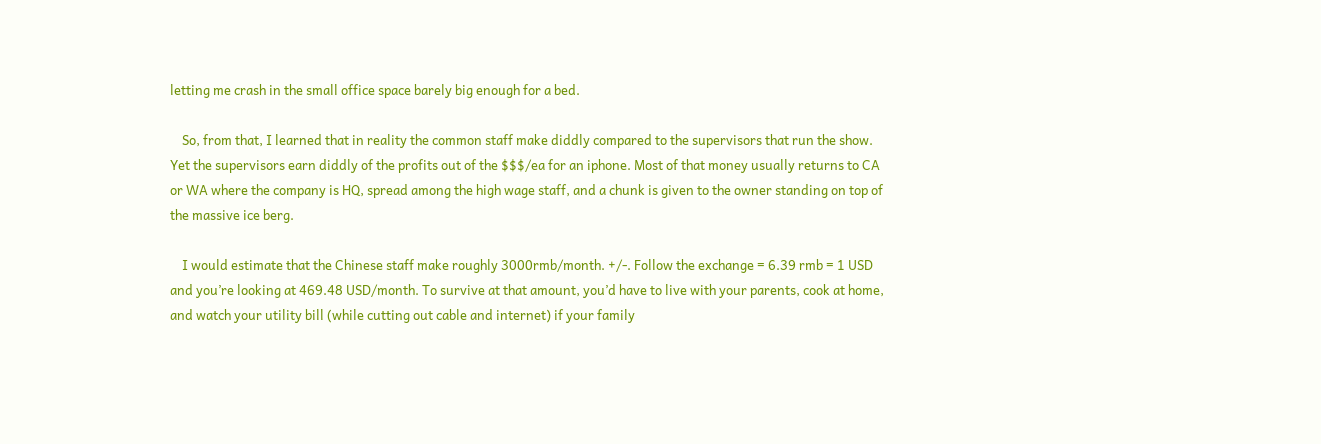letting me crash in the small office space barely big enough for a bed.

    So, from that, I learned that in reality the common staff make diddly compared to the supervisors that run the show. Yet the supervisors earn diddly of the profits out of the $$$/ea for an iphone. Most of that money usually returns to CA or WA where the company is HQ, spread among the high wage staff, and a chunk is given to the owner standing on top of the massive ice berg.

    I would estimate that the Chinese staff make roughly 3000rmb/month. +/-. Follow the exchange = 6.39 rmb = 1 USD and you’re looking at 469.48 USD/month. To survive at that amount, you’d have to live with your parents, cook at home, and watch your utility bill (while cutting out cable and internet) if your family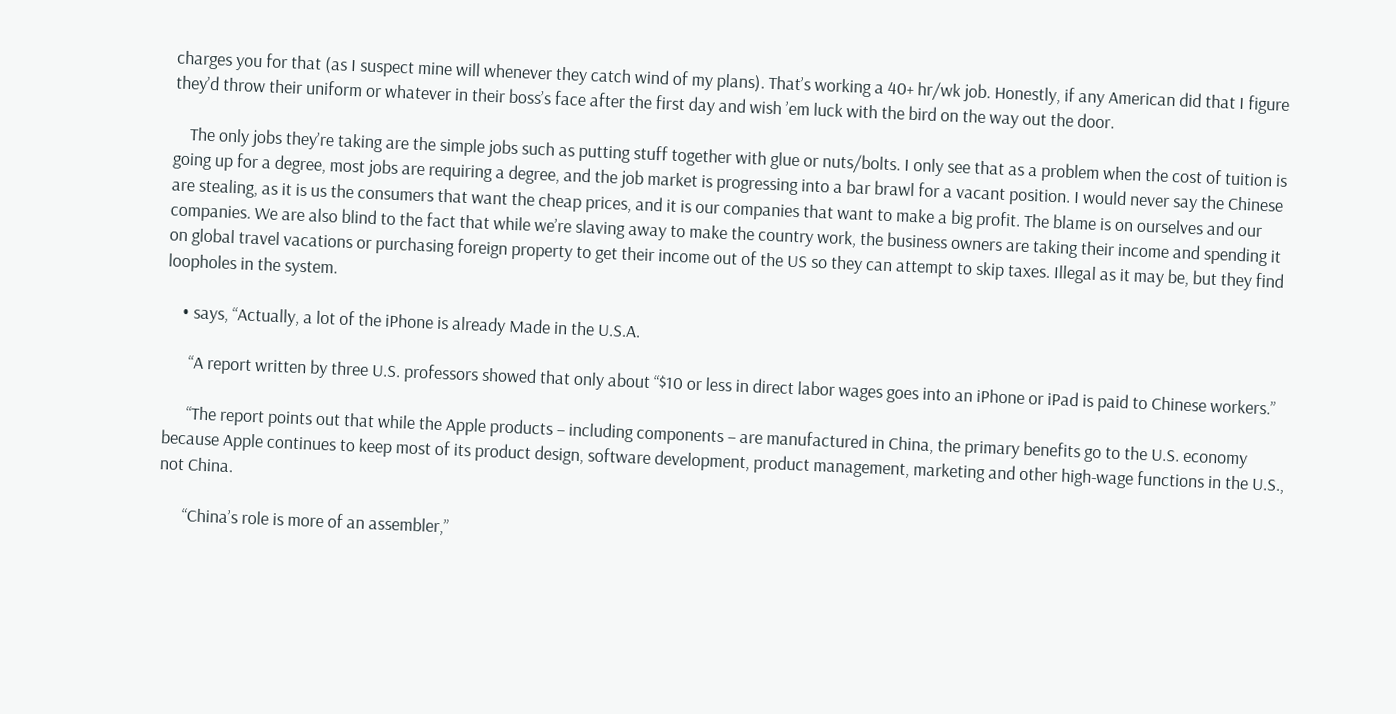charges you for that (as I suspect mine will whenever they catch wind of my plans). That’s working a 40+ hr/wk job. Honestly, if any American did that I figure they’d throw their uniform or whatever in their boss’s face after the first day and wish ’em luck with the bird on the way out the door.

    The only jobs they’re taking are the simple jobs such as putting stuff together with glue or nuts/bolts. I only see that as a problem when the cost of tuition is going up for a degree, most jobs are requiring a degree, and the job market is progressing into a bar brawl for a vacant position. I would never say the Chinese are stealing, as it is us the consumers that want the cheap prices, and it is our companies that want to make a big profit. The blame is on ourselves and our companies. We are also blind to the fact that while we’re slaving away to make the country work, the business owners are taking their income and spending it on global travel vacations or purchasing foreign property to get their income out of the US so they can attempt to skip taxes. Illegal as it may be, but they find loopholes in the system.

    • says, “Actually, a lot of the iPhone is already Made in the U.S.A.

      “A report written by three U.S. professors showed that only about “$10 or less in direct labor wages goes into an iPhone or iPad is paid to Chinese workers.”

      “The report points out that while the Apple products – including components – are manufactured in China, the primary benefits go to the U.S. economy because Apple continues to keep most of its product design, software development, product management, marketing and other high-wage functions in the U.S., not China.

      “China’s role is more of an assembler,”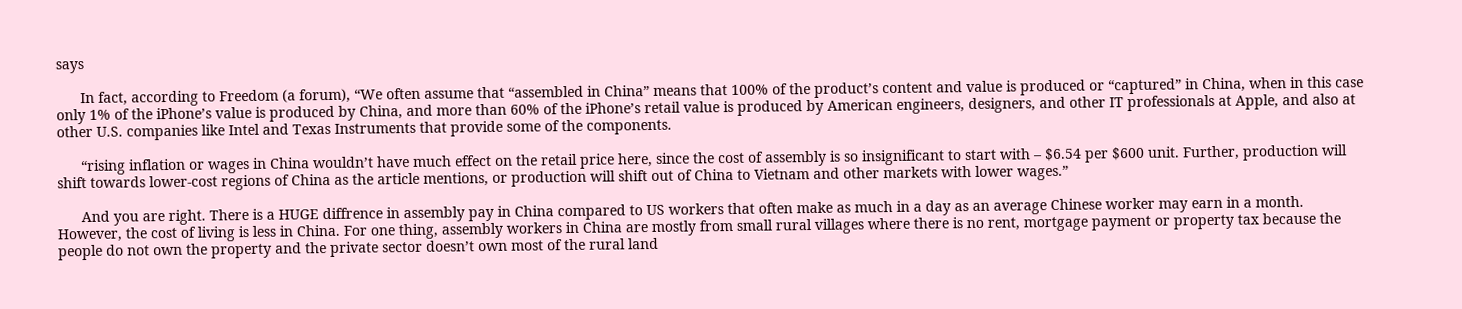says

      In fact, according to Freedom (a forum), “We often assume that “assembled in China” means that 100% of the product’s content and value is produced or “captured” in China, when in this case only 1% of the iPhone’s value is produced by China, and more than 60% of the iPhone’s retail value is produced by American engineers, designers, and other IT professionals at Apple, and also at other U.S. companies like Intel and Texas Instruments that provide some of the components.

      “rising inflation or wages in China wouldn’t have much effect on the retail price here, since the cost of assembly is so insignificant to start with – $6.54 per $600 unit. Further, production will shift towards lower-cost regions of China as the article mentions, or production will shift out of China to Vietnam and other markets with lower wages.”

      And you are right. There is a HUGE diffrence in assembly pay in China compared to US workers that often make as much in a day as an average Chinese worker may earn in a month. However, the cost of living is less in China. For one thing, assembly workers in China are mostly from small rural villages where there is no rent, mortgage payment or property tax because the people do not own the property and the private sector doesn’t own most of the rural land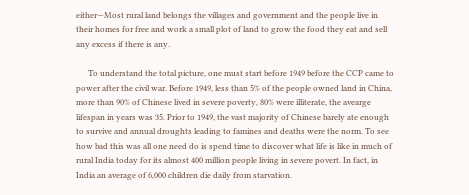either—Most rural land belongs the villages and government and the people live in their homes for free and work a small plot of land to grow the food they eat and sell any excess if there is any.

      To understand the total picture, one must start before 1949 before the CCP came to power after the civil war. Before 1949, less than 5% of the people owned land in China, more than 90% of Chinese lived in severe poverty, 80% were illiterate, the avearge lifespan in years was 35. Prior to 1949, the vast majority of Chinese barely ate enough to survive and annual droughts leading to famines and deaths were the norm. To see how bad this was all one need do is spend time to discover what life is like in much of rural India today for its almost 400 million people living in severe povert. In fact, in India an average of 6,000 children die daily from starvation.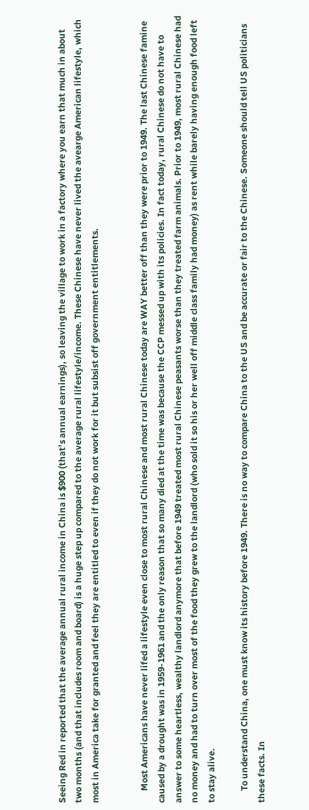Seeing Red in reported that the average annual rural income in China is $900 (that’s annual earnings), so leaving the village to work in a factory where you earn that much in about two months (and that includes room and board) is a huge step up compared to the average rural lifestyle/income. These Chinese have never lived the avearge American lifestyle, which most in America take for granted and feel they are entitled to even if they do not work for it but subsist off government entitlements.


      Most Americans have never lifed a lifestyle even close to most rural Chinese and most rural Chinese today are WAY better off than they were prior to 1949. The last Chinese famine caused by a drought was in 1959-1961 and the only reason that so many died at the time was because the CCP messed up with its policies. In fact today, rural Chinese do not have to answer to some heartless, wealthy landlord anymore that before 1949 treated most rural Chinese peasants worse than they treated farm animals. Prior to 1949, most rural Chinese had no money and had to turn over most of the food they grew to the landlord (who sold it so his or her well off middle class family had money) as rent while barely having enough food left to stay alive.

      To understand China, one must know its history before 1949. There is no way to compare China to the US and be accurate or fair to the Chinese. Someone should tell US politicians these facts. In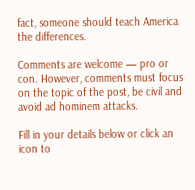fact, someone should teach America the differences.

Comments are welcome — pro or con. However, comments must focus on the topic of the post, be civil and avoid ad hominem attacks.

Fill in your details below or click an icon to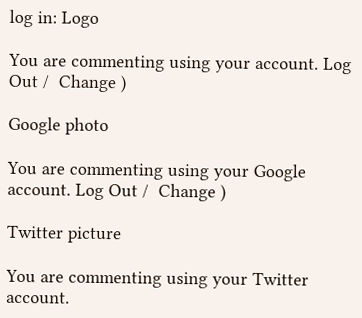log in: Logo

You are commenting using your account. Log Out /  Change )

Google photo

You are commenting using your Google account. Log Out /  Change )

Twitter picture

You are commenting using your Twitter account.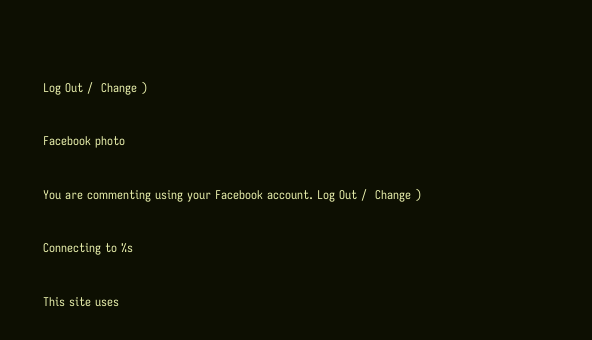Log Out /  Change )

Facebook photo

You are commenting using your Facebook account. Log Out /  Change )

Connecting to %s

This site uses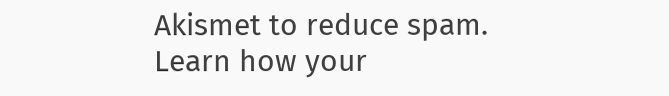Akismet to reduce spam. Learn how your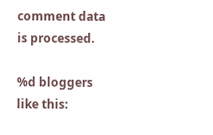comment data is processed.

%d bloggers like this: